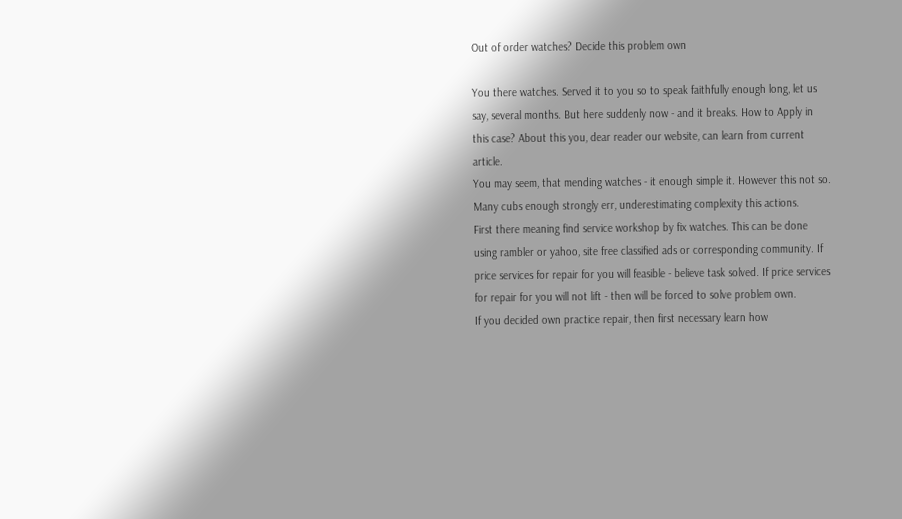Out of order watches? Decide this problem own

You there watches. Served it to you so to speak faithfully enough long, let us say, several months. But here suddenly now - and it breaks. How to Apply in this case? About this you, dear reader our website, can learn from current article.
You may seem, that mending watches - it enough simple it. However this not so. Many cubs enough strongly err, underestimating complexity this actions.
First there meaning find service workshop by fix watches. This can be done using rambler or yahoo, site free classified ads or corresponding community. If price services for repair for you will feasible - believe task solved. If price services for repair for you will not lift - then will be forced to solve problem own.
If you decided own practice repair, then first necessary learn how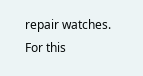repair watches. For this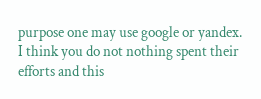purpose one may use google or yandex.
I think you do not nothing spent their efforts and this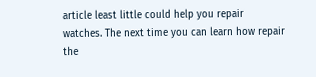article least little could help you repair watches. The next time you can learn how repair the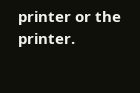printer or the printer.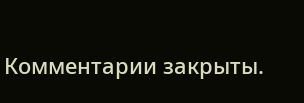Комментарии закрыты.